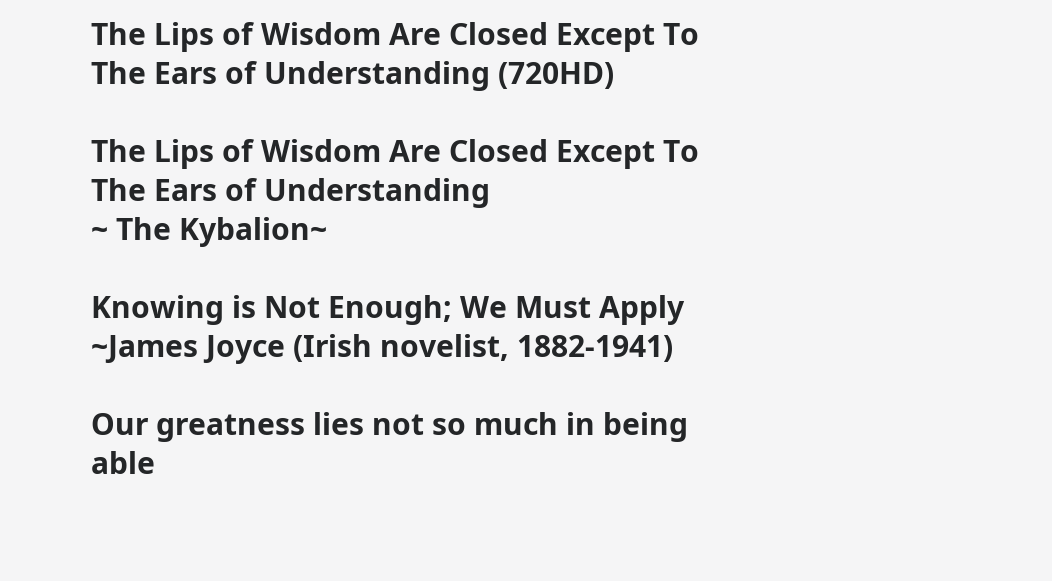The Lips of Wisdom Are Closed Except To The Ears of Understanding (720HD)

The Lips of Wisdom Are Closed Except To The Ears of Understanding
~ The Kybalion~

Knowing is Not Enough; We Must Apply
~James Joyce (Irish novelist, 1882-1941)

Our greatness lies not so much in being able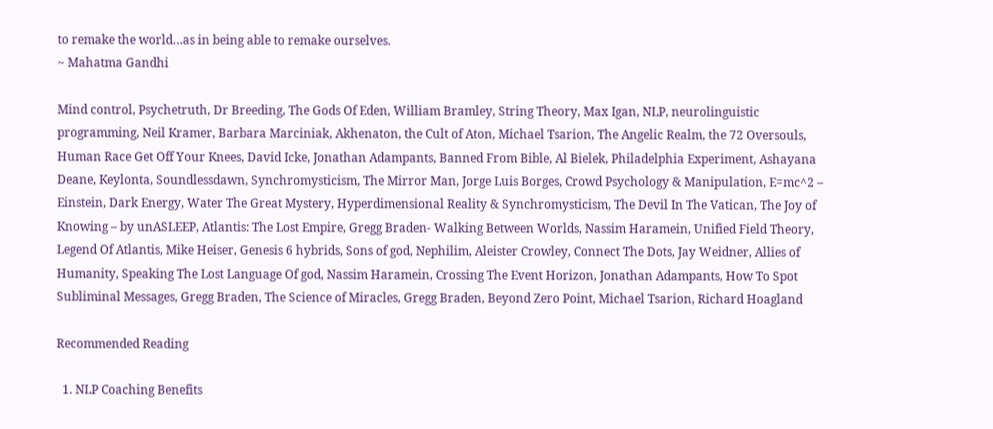to remake the world…as in being able to remake ourselves.
~ Mahatma Gandhi

Mind control, Psychetruth, Dr Breeding, The Gods Of Eden, William Bramley, String Theory, Max Igan, NLP, neurolinguistic programming, Neil Kramer, Barbara Marciniak, Akhenaton, the Cult of Aton, Michael Tsarion, The Angelic Realm, the 72 Oversouls, Human Race Get Off Your Knees, David Icke, Jonathan Adampants, Banned From Bible, Al Bielek, Philadelphia Experiment, Ashayana Deane, Keylonta, Soundlessdawn, Synchromysticism, The Mirror Man, Jorge Luis Borges, Crowd Psychology & Manipulation, E=mc^2 – Einstein, Dark Energy, Water The Great Mystery, Hyperdimensional Reality & Synchromysticism, The Devil In The Vatican, The Joy of Knowing – by unASLEEP, Atlantis: The Lost Empire, Gregg Braden- Walking Between Worlds, Nassim Haramein, Unified Field Theory, Legend Of Atlantis, Mike Heiser, Genesis 6 hybrids, Sons of god, Nephilim, Aleister Crowley, Connect The Dots, Jay Weidner, Allies of Humanity, Speaking The Lost Language Of god, Nassim Haramein, Crossing The Event Horizon, Jonathan Adampants, How To Spot Subliminal Messages, Gregg Braden, The Science of Miracles, Gregg Braden, Beyond Zero Point, Michael Tsarion, Richard Hoagland

Recommended Reading

  1. NLP Coaching Benefits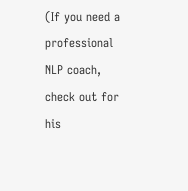(If you need a professional NLP coach, check out for his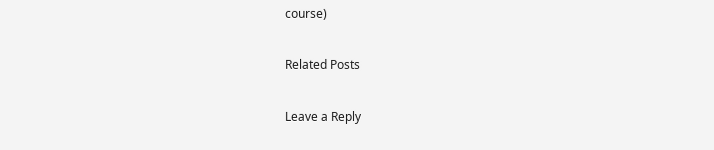course)

Related Posts

Leave a Reply